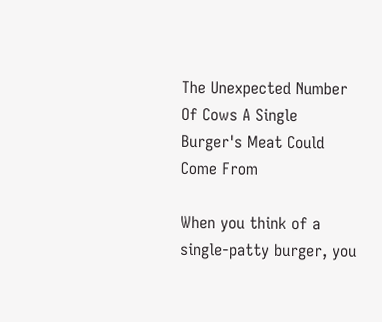The Unexpected Number Of Cows A Single Burger's Meat Could Come From

When you think of a single-patty burger, you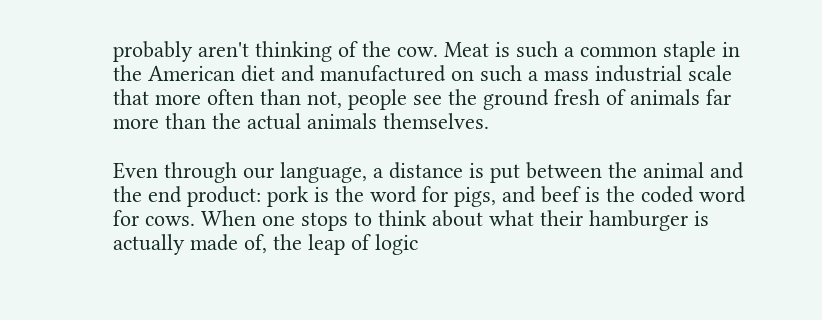probably aren't thinking of the cow. Meat is such a common staple in the American diet and manufactured on such a mass industrial scale that more often than not, people see the ground fresh of animals far more than the actual animals themselves.

Even through our language, a distance is put between the animal and the end product: pork is the word for pigs, and beef is the coded word for cows. When one stops to think about what their hamburger is actually made of, the leap of logic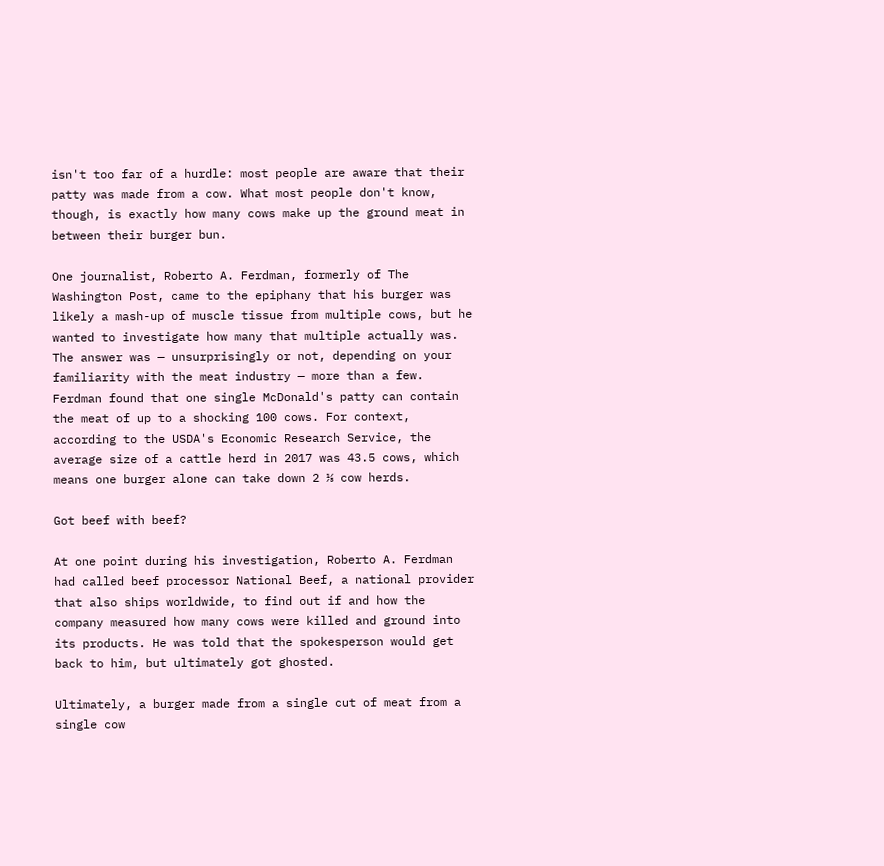isn't too far of a hurdle: most people are aware that their patty was made from a cow. What most people don't know, though, is exactly how many cows make up the ground meat in between their burger bun.

One journalist, Roberto A. Ferdman, formerly of The Washington Post, came to the epiphany that his burger was likely a mash-up of muscle tissue from multiple cows, but he wanted to investigate how many that multiple actually was. The answer was — unsurprisingly or not, depending on your familiarity with the meat industry — more than a few. Ferdman found that one single McDonald's patty can contain the meat of up to a shocking 100 cows. For context, according to the USDA's Economic Research Service, the average size of a cattle herd in 2017 was 43.5 cows, which means one burger alone can take down 2 ⅓ cow herds.

Got beef with beef?

At one point during his investigation, Roberto A. Ferdman had called beef processor National Beef, a national provider that also ships worldwide, to find out if and how the company measured how many cows were killed and ground into its products. He was told that the spokesperson would get back to him, but ultimately got ghosted.

Ultimately, a burger made from a single cut of meat from a single cow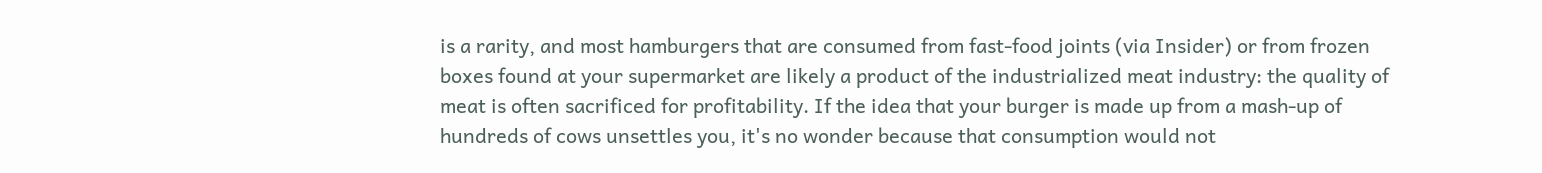is a rarity, and most hamburgers that are consumed from fast-food joints (via Insider) or from frozen boxes found at your supermarket are likely a product of the industrialized meat industry: the quality of meat is often sacrificed for profitability. If the idea that your burger is made up from a mash-up of hundreds of cows unsettles you, it's no wonder because that consumption would not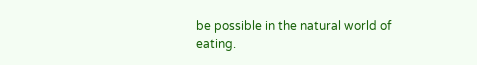be possible in the natural world of eating.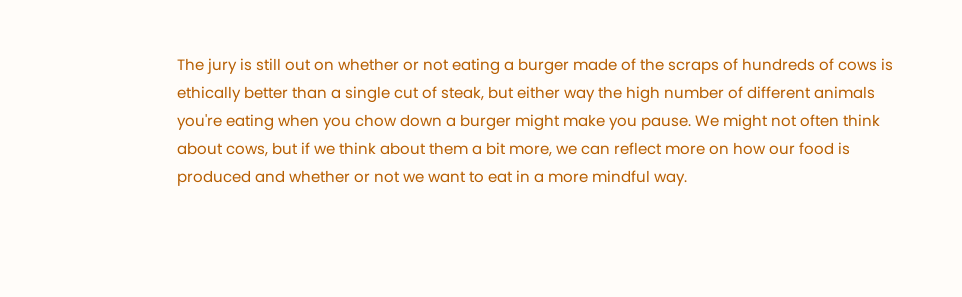The jury is still out on whether or not eating a burger made of the scraps of hundreds of cows is ethically better than a single cut of steak, but either way the high number of different animals you're eating when you chow down a burger might make you pause. We might not often think about cows, but if we think about them a bit more, we can reflect more on how our food is produced and whether or not we want to eat in a more mindful way.